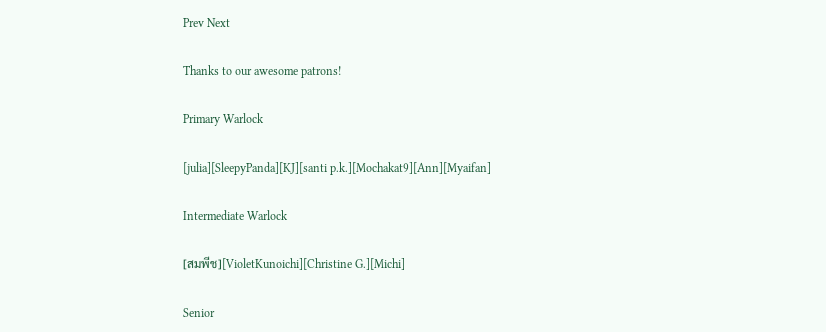Prev Next

Thanks to our awesome patrons!

Primary Warlock

[julia][SleepyPanda][KJ][santi p.k.][Mochakat9][Ann][Myaifan]

Intermediate Warlock

[สมพีช][VioletKunoichi][Christine G.][Michi]

Senior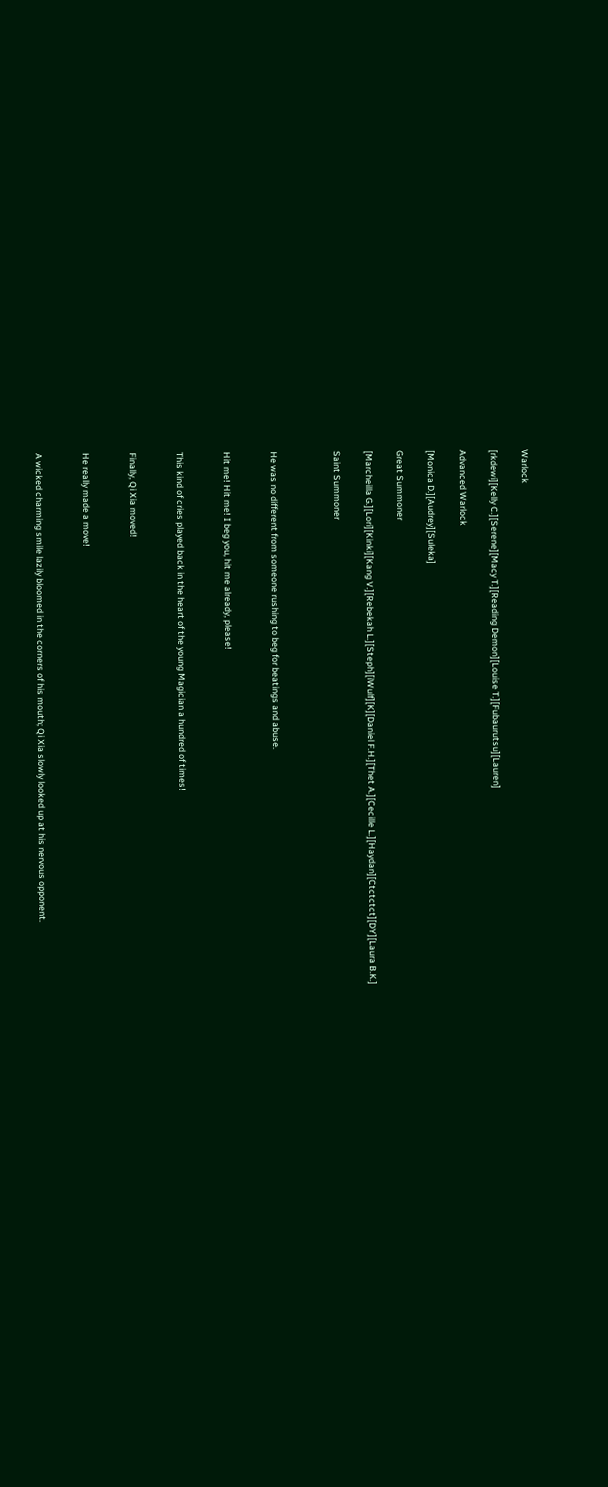Warlock

[rkdewi][Kelly C.][Serene][Macy T.][Reading Demon][Louise T.][Fubaurutsu][Lauren]

Advanced Warlock

[Monica D.][Audrey][Suleka]

Great Summoner

[Marcheilla G.][Lori][Kinki][Kang V.][Rebekah L.][Steph][iWulf][K][Daniel F.H.][Thet A.][Cecille L.][Haydan][Ctctctct][DY][Laura B.K.]

Saint Summoner



He was no different from someone rushing to beg for beatings and abuse.


Hit me! Hit me! I beg you, hit me already, please!


This kind of cries played back in the heart of the young Magician a hundred of times!


Finally, Qi Xia moved!


He really made a move!


A wicked charming smile lazily bloomed in the corners of his mouth; Qi Xia slowly looked up at his nervous opponent.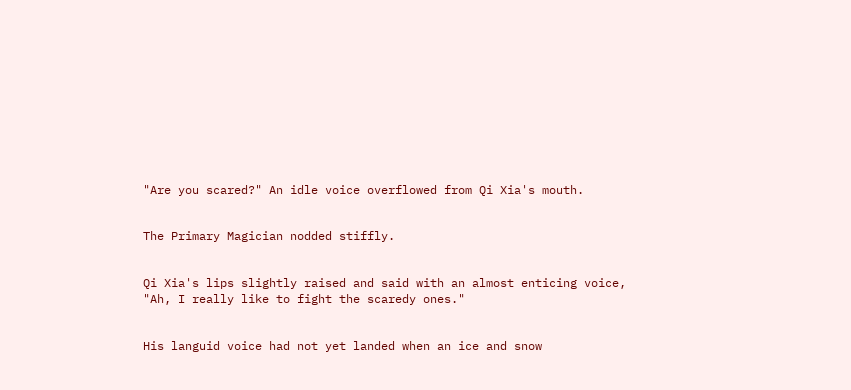"Are you scared?" An idle voice overflowed from Qi Xia's mouth.


The Primary Magician nodded stiffly.


Qi Xia's lips slightly raised and said with an almost enticing voice, "Ah, I really like to fight the scaredy ones."


His languid voice had not yet landed when an ice and snow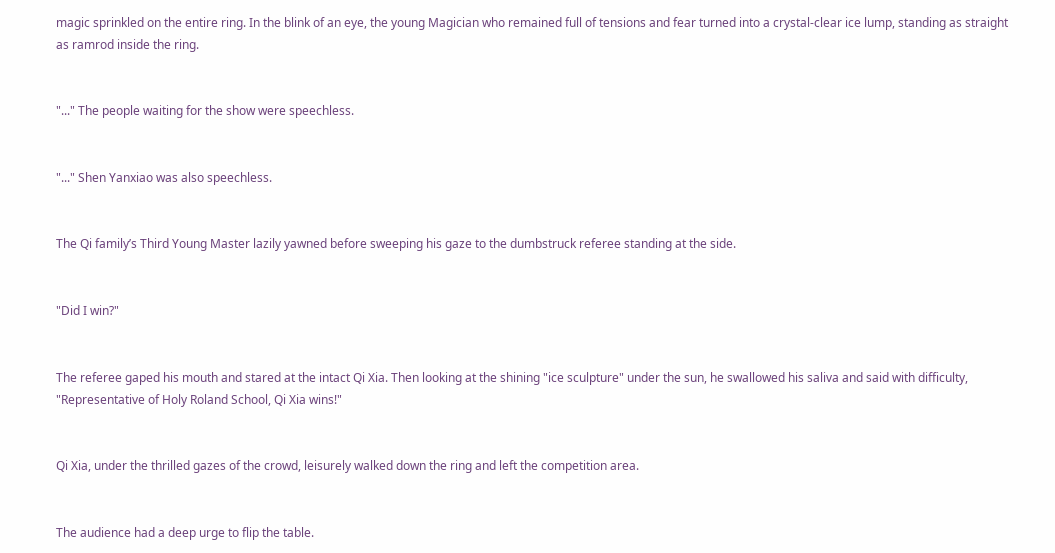magic sprinkled on the entire ring. In the blink of an eye, the young Magician who remained full of tensions and fear turned into a crystal-clear ice lump, standing as straight as ramrod inside the ring.


"..." The people waiting for the show were speechless.


"..." Shen Yanxiao was also speechless.


The Qi family’s Third Young Master lazily yawned before sweeping his gaze to the dumbstruck referee standing at the side.


"Did I win?"


The referee gaped his mouth and stared at the intact Qi Xia. Then looking at the shining "ice sculpture" under the sun, he swallowed his saliva and said with difficulty, "Representative of Holy Roland School, Qi Xia wins!"


Qi Xia, under the thrilled gazes of the crowd, leisurely walked down the ring and left the competition area.


The audience had a deep urge to flip the table.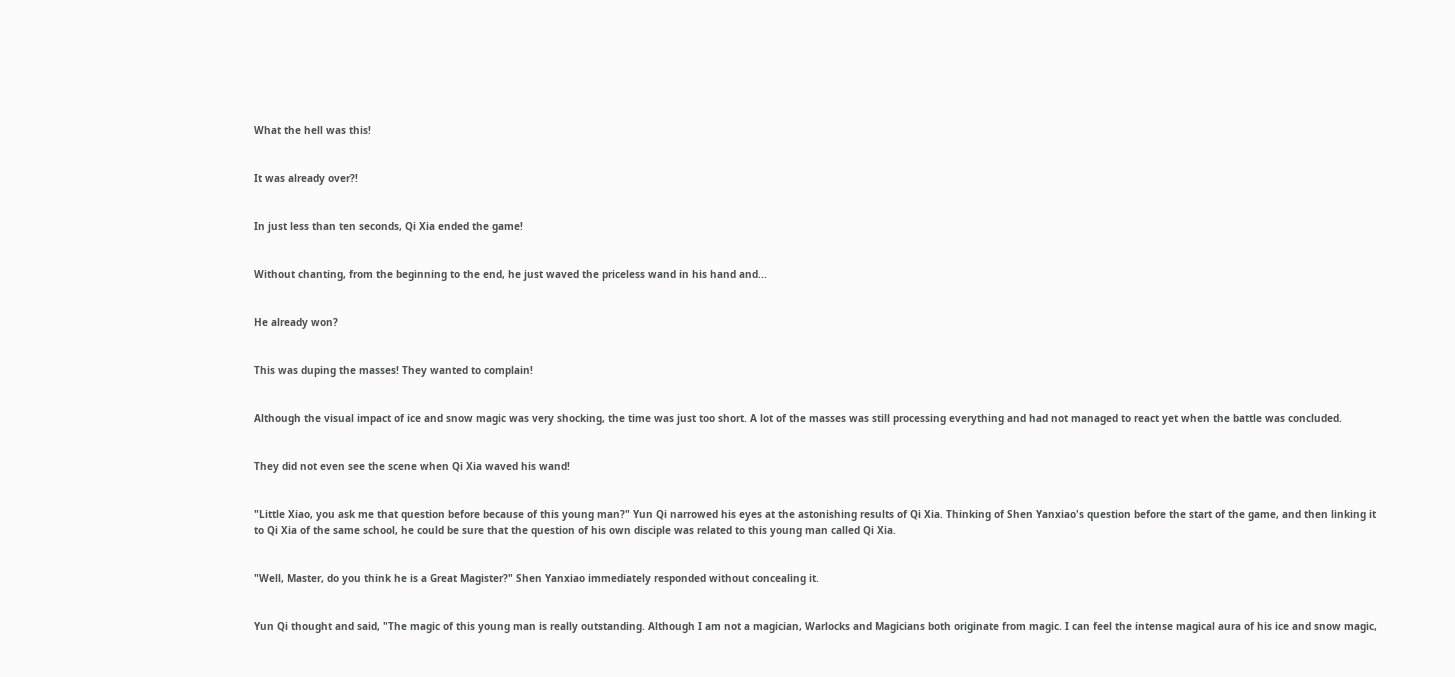What the hell was this!


It was already over?!


In just less than ten seconds, Qi Xia ended the game!


Without chanting, from the beginning to the end, he just waved the priceless wand in his hand and...


He already won?


This was duping the masses! They wanted to complain!


Although the visual impact of ice and snow magic was very shocking, the time was just too short. A lot of the masses was still processing everything and had not managed to react yet when the battle was concluded.


They did not even see the scene when Qi Xia waved his wand!


"Little Xiao, you ask me that question before because of this young man?" Yun Qi narrowed his eyes at the astonishing results of Qi Xia. Thinking of Shen Yanxiao's question before the start of the game, and then linking it to Qi Xia of the same school, he could be sure that the question of his own disciple was related to this young man called Qi Xia.


"Well, Master, do you think he is a Great Magister?" Shen Yanxiao immediately responded without concealing it.


Yun Qi thought and said, "The magic of this young man is really outstanding. Although I am not a magician, Warlocks and Magicians both originate from magic. I can feel the intense magical aura of his ice and snow magic,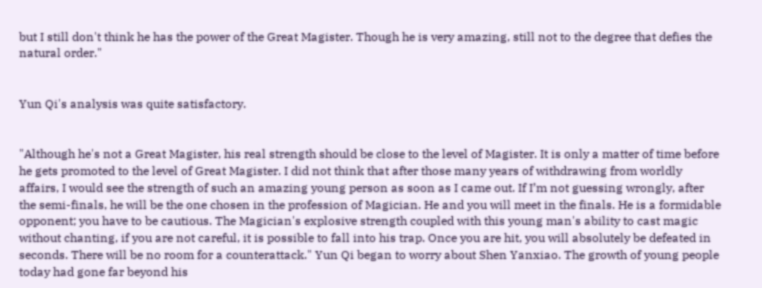but I still don't think he has the power of the Great Magister. Though he is very amazing, still not to the degree that defies the natural order."


Yun Qi's analysis was quite satisfactory.


"Although he's not a Great Magister, his real strength should be close to the level of Magister. It is only a matter of time before he gets promoted to the level of Great Magister. I did not think that after those many years of withdrawing from worldly affairs, I would see the strength of such an amazing young person as soon as I came out. If I’m not guessing wrongly, after the semi-finals, he will be the one chosen in the profession of Magician. He and you will meet in the finals. He is a formidable opponent; you have to be cautious. The Magician's explosive strength coupled with this young man's ability to cast magic without chanting, if you are not careful, it is possible to fall into his trap. Once you are hit, you will absolutely be defeated in seconds. There will be no room for a counterattack." Yun Qi began to worry about Shen Yanxiao. The growth of young people today had gone far beyond his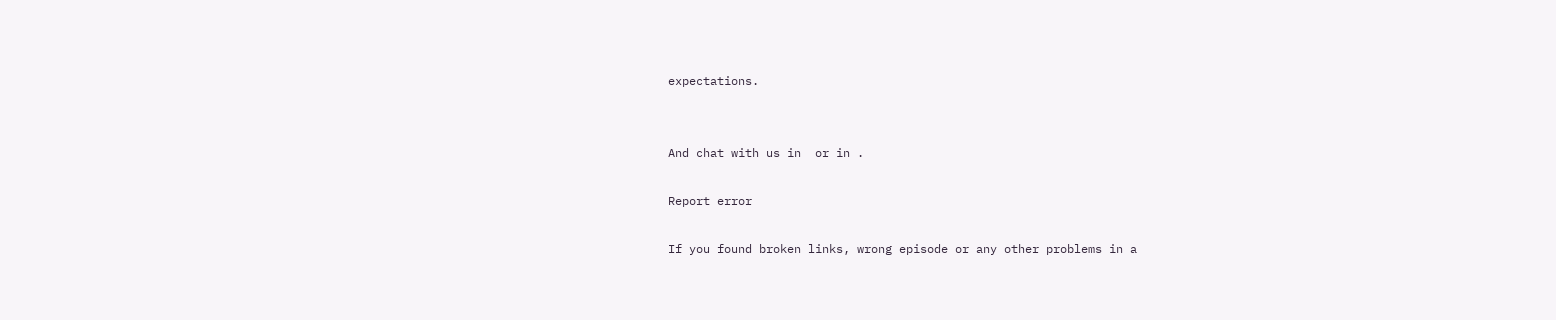expectations.


And chat with us in  or in .

Report error

If you found broken links, wrong episode or any other problems in a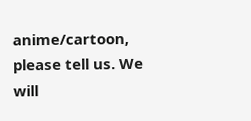anime/cartoon, please tell us. We will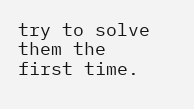try to solve them the first time.